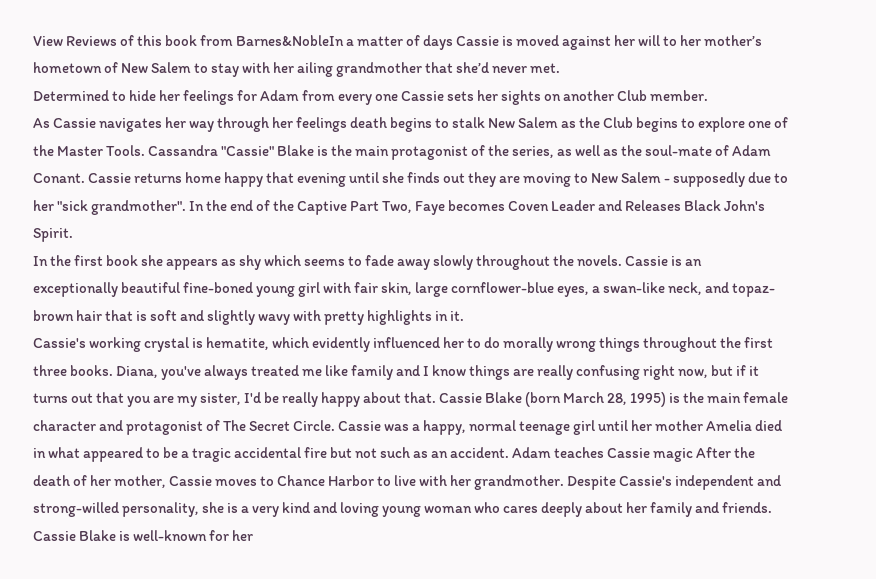View Reviews of this book from Barnes&NobleIn a matter of days Cassie is moved against her will to her mother’s hometown of New Salem to stay with her ailing grandmother that she’d never met.
Determined to hide her feelings for Adam from every one Cassie sets her sights on another Club member.
As Cassie navigates her way through her feelings death begins to stalk New Salem as the Club begins to explore one of the Master Tools. Cassandra "Cassie" Blake is the main protagonist of the series, as well as the soul-mate of Adam Conant. Cassie returns home happy that evening until she finds out they are moving to New Salem - supposedly due to her "sick grandmother". In the end of the Captive Part Two, Faye becomes Coven Leader and Releases Black John's Spirit.
In the first book she appears as shy which seems to fade away slowly throughout the novels. Cassie is an exceptionally beautiful fine-boned young girl with fair skin, large cornflower-blue eyes, a swan-like neck, and topaz-brown hair that is soft and slightly wavy with pretty highlights in it.
Cassie's working crystal is hematite, which evidently influenced her to do morally wrong things throughout the first three books. Diana, you've always treated me like family and I know things are really confusing right now, but if it turns out that you are my sister, I'd be really happy about that. Cassie Blake (born March 28, 1995) is the main female character and protagonist of The Secret Circle. Cassie was a happy, normal teenage girl until her mother Amelia died in what appeared to be a tragic accidental fire but not such as an accident. Adam teaches Cassie magic After the death of her mother, Cassie moves to Chance Harbor to live with her grandmother. Despite Cassie's independent and strong-willed personality, she is a very kind and loving young woman who cares deeply about her family and friends. Cassie Blake is well-known for her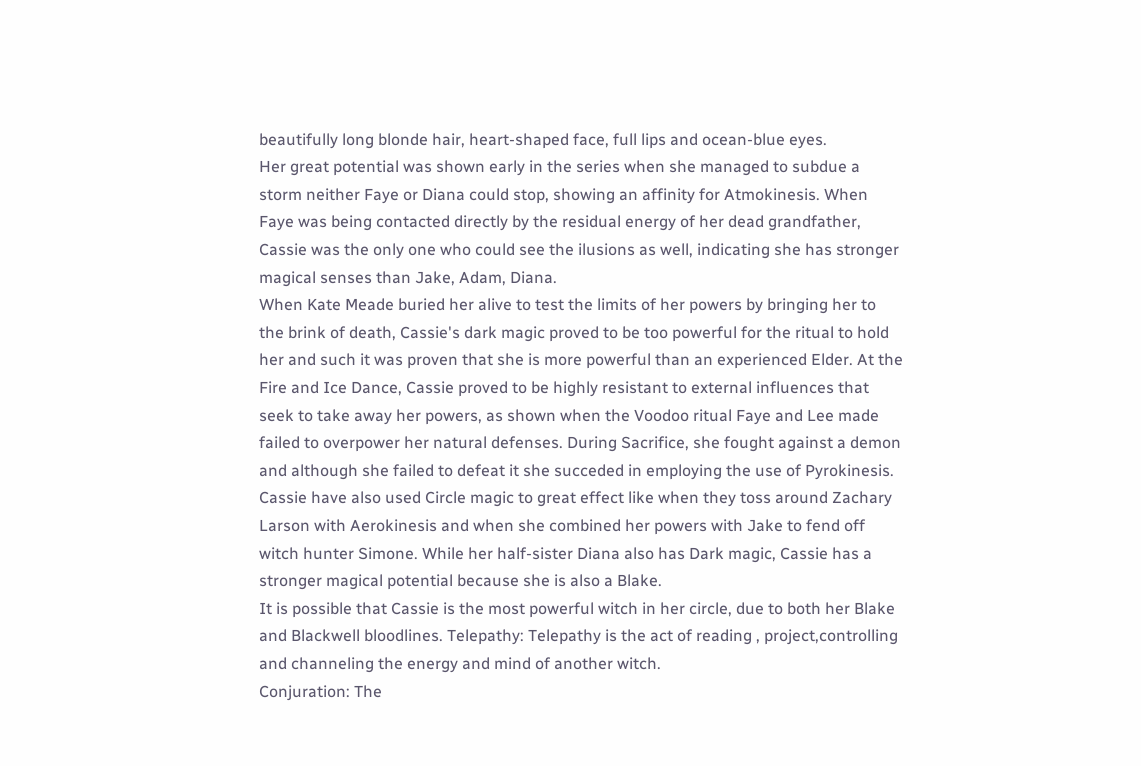beautifully long blonde hair, heart-shaped face, full lips and ocean-blue eyes.
Her great potential was shown early in the series when she managed to subdue a storm neither Faye or Diana could stop, showing an affinity for Atmokinesis. When Faye was being contacted directly by the residual energy of her dead grandfather, Cassie was the only one who could see the ilusions as well, indicating she has stronger magical senses than Jake, Adam, Diana.
When Kate Meade buried her alive to test the limits of her powers by bringing her to the brink of death, Cassie's dark magic proved to be too powerful for the ritual to hold her and such it was proven that she is more powerful than an experienced Elder. At the Fire and Ice Dance, Cassie proved to be highly resistant to external influences that seek to take away her powers, as shown when the Voodoo ritual Faye and Lee made failed to overpower her natural defenses. During Sacrifice, she fought against a demon and although she failed to defeat it she succeded in employing the use of Pyrokinesis.
Cassie have also used Circle magic to great effect like when they toss around Zachary Larson with Aerokinesis and when she combined her powers with Jake to fend off witch hunter Simone. While her half-sister Diana also has Dark magic, Cassie has a stronger magical potential because she is also a Blake.
It is possible that Cassie is the most powerful witch in her circle, due to both her Blake and Blackwell bloodlines. Telepathy: Telepathy is the act of reading , project,controlling and channeling the energy and mind of another witch.
Conjuration: The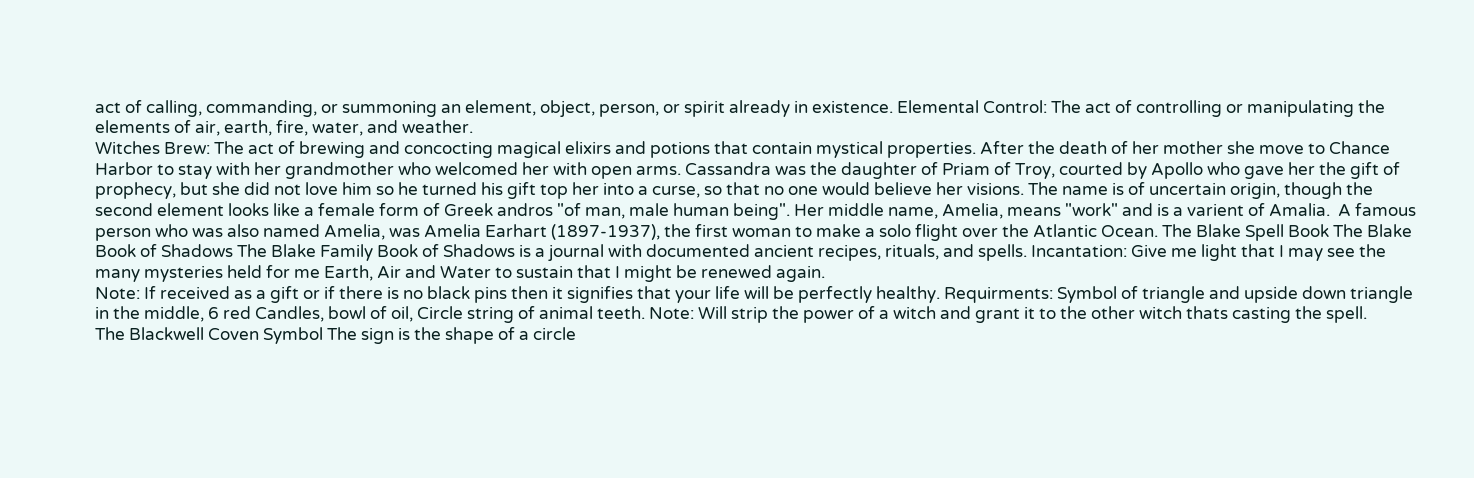act of calling, commanding, or summoning an element, object, person, or spirit already in existence. Elemental Control: The act of controlling or manipulating the elements of air, earth, fire, water, and weather.
Witches Brew: The act of brewing and concocting magical elixirs and potions that contain mystical properties. After the death of her mother she move to Chance Harbor to stay with her grandmother who welcomed her with open arms. Cassandra was the daughter of Priam of Troy, courted by Apollo who gave her the gift of prophecy, but she did not love him so he turned his gift top her into a curse, so that no one would believe her visions. The name is of uncertain origin, though the second element looks like a female form of Greek andros "of man, male human being". Her middle name, Amelia, means "work" and is a varient of Amalia.  A famous person who was also named Amelia, was Amelia Earhart (1897-1937), the first woman to make a solo flight over the Atlantic Ocean. The Blake Spell Book The Blake Book of Shadows The Blake Family Book of Shadows is a journal with documented ancient recipes, rituals, and spells. Incantation: Give me light that I may see the many mysteries held for me Earth, Air and Water to sustain that I might be renewed again.
Note: If received as a gift or if there is no black pins then it signifies that your life will be perfectly healthy. Requirments: Symbol of triangle and upside down triangle in the middle, 6 red Candles, bowl of oil, Circle string of animal teeth. Note: Will strip the power of a witch and grant it to the other witch thats casting the spell.
The Blackwell Coven Symbol The sign is the shape of a circle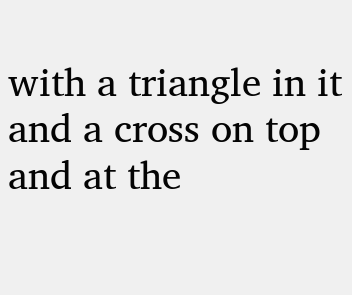with a triangle in it and a cross on top and at the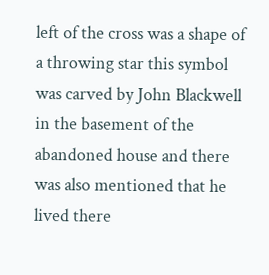left of the cross was a shape of a throwing star this symbol was carved by John Blackwell in the basement of the abandoned house and there was also mentioned that he lived there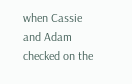when Cassie and Adam checked on the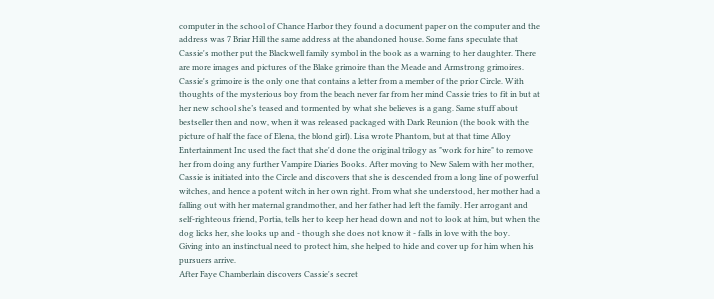computer in the school of Chance Harbor they found a document paper on the computer and the address was 7 Briar Hill the same address at the abandoned house. Some fans speculate that Cassie's mother put the Blackwell family symbol in the book as a warning to her daughter. There are more images and pictures of the Blake grimoire than the Meade and Armstrong grimoires. Cassie's grimoire is the only one that contains a letter from a member of the prior Circle. With thoughts of the mysterious boy from the beach never far from her mind Cassie tries to fit in but at her new school she’s teased and tormented by what she believes is a gang. Same stuff about bestseller then and now, when it was released packaged with Dark Reunion (the book with the picture of half the face of Elena, the blond girl). Lisa wrote Phantom, but at that time Alloy Entertainment Inc used the fact that she'd done the original trilogy as "work for hire" to remove her from doing any further Vampire Diaries Books. After moving to New Salem with her mother, Cassie is initiated into the Circle and discovers that she is descended from a long line of powerful witches, and hence a potent witch in her own right. From what she understood, her mother had a falling out with her maternal grandmother, and her father had left the family. Her arrogant and self-righteous friend, Portia, tells her to keep her head down and not to look at him, but when the dog licks her, she looks up and - though she does not know it - falls in love with the boy.
Giving into an instinctual need to protect him, she helped to hide and cover up for him when his pursuers arrive.
After Faye Chamberlain discovers Cassie's secret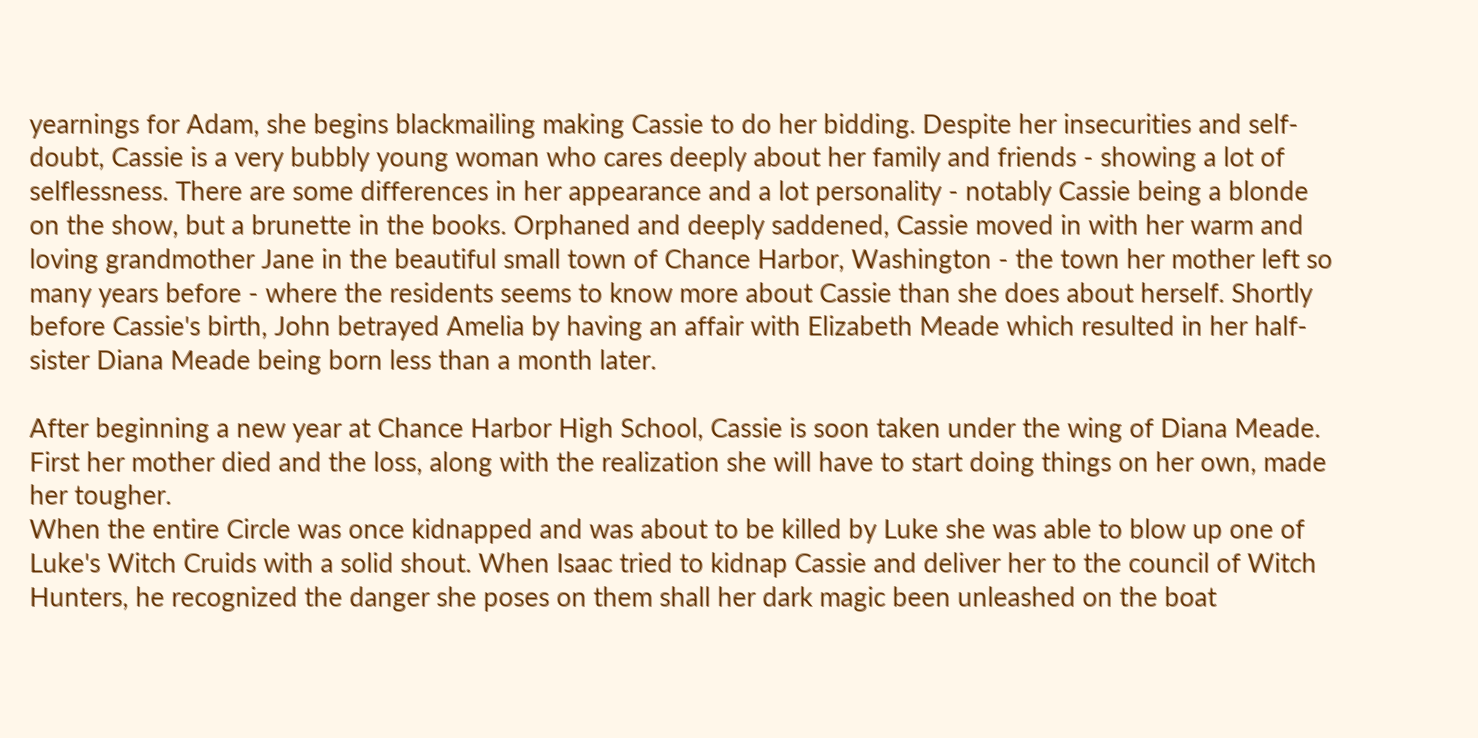yearnings for Adam, she begins blackmailing making Cassie to do her bidding. Despite her insecurities and self-doubt, Cassie is a very bubbly young woman who cares deeply about her family and friends - showing a lot of selflessness. There are some differences in her appearance and a lot personality - notably Cassie being a blonde on the show, but a brunette in the books. Orphaned and deeply saddened, Cassie moved in with her warm and loving grandmother Jane in the beautiful small town of Chance Harbor, Washington - the town her mother left so many years before - where the residents seems to know more about Cassie than she does about herself. Shortly before Cassie's birth, John betrayed Amelia by having an affair with Elizabeth Meade which resulted in her half-sister Diana Meade being born less than a month later.

After beginning a new year at Chance Harbor High School, Cassie is soon taken under the wing of Diana Meade. First her mother died and the loss, along with the realization she will have to start doing things on her own, made her tougher.
When the entire Circle was once kidnapped and was about to be killed by Luke she was able to blow up one of Luke's Witch Cruids with a solid shout. When Isaac tried to kidnap Cassie and deliver her to the council of Witch Hunters, he recognized the danger she poses on them shall her dark magic been unleashed on the boat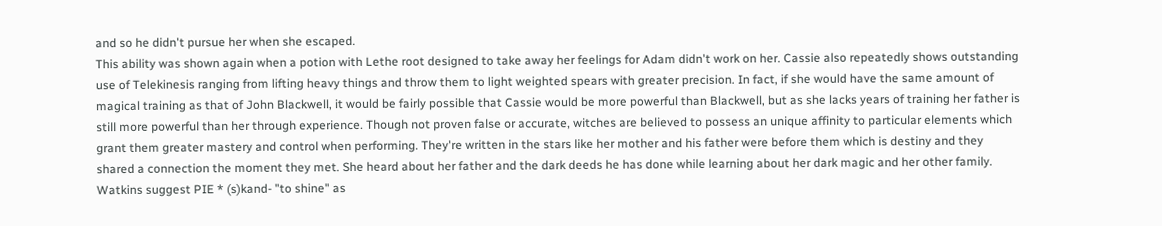and so he didn't pursue her when she escaped.
This ability was shown again when a potion with Lethe root designed to take away her feelings for Adam didn't work on her. Cassie also repeatedly shows outstanding use of Telekinesis ranging from lifting heavy things and throw them to light weighted spears with greater precision. In fact, if she would have the same amount of magical training as that of John Blackwell, it would be fairly possible that Cassie would be more powerful than Blackwell, but as she lacks years of training her father is still more powerful than her through experience. Though not proven false or accurate, witches are believed to possess an unique affinity to particular elements which grant them greater mastery and control when performing. They're written in the stars like her mother and his father were before them which is destiny and they shared a connection the moment they met. She heard about her father and the dark deeds he has done while learning about her dark magic and her other family. Watkins suggest PIE * (s)kand- "to shine" as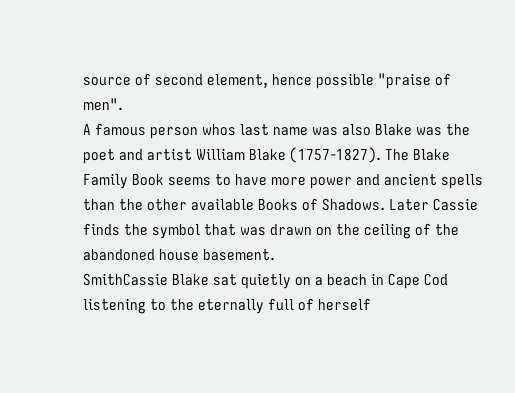source of second element, hence possible "praise of men".
A famous person whos last name was also Blake was the poet and artist William Blake (1757-1827). The Blake Family Book seems to have more power and ancient spells than the other available Books of Shadows. Later Cassie finds the symbol that was drawn on the ceiling of the abandoned house basement.
SmithCassie Blake sat quietly on a beach in Cape Cod listening to the eternally full of herself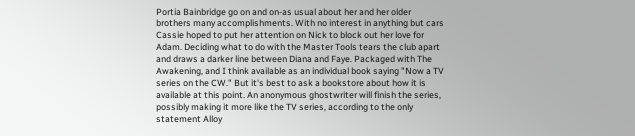Portia Bainbridge go on and on-as usual about her and her older brothers many accomplishments. With no interest in anything but cars Cassie hoped to put her attention on Nick to block out her love for Adam. Deciding what to do with the Master Tools tears the club apart and draws a darker line between Diana and Faye. Packaged with The Awakening, and I think available as an individual book saying "Now a TV series on the CW." But it's best to ask a bookstore about how it is available at this point. An anonymous ghostwriter will finish the series, possibly making it more like the TV series, according to the only statement Alloy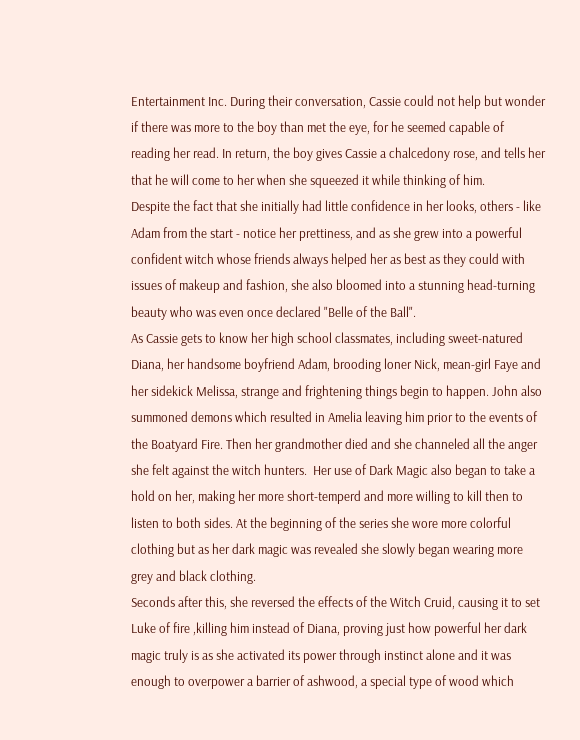Entertainment Inc. During their conversation, Cassie could not help but wonder if there was more to the boy than met the eye, for he seemed capable of reading her read. In return, the boy gives Cassie a chalcedony rose, and tells her that he will come to her when she squeezed it while thinking of him.
Despite the fact that she initially had little confidence in her looks, others - like Adam from the start - notice her prettiness, and as she grew into a powerful confident witch whose friends always helped her as best as they could with issues of makeup and fashion, she also bloomed into a stunning head-turning beauty who was even once declared "Belle of the Ball".
As Cassie gets to know her high school classmates, including sweet-natured Diana, her handsome boyfriend Adam, brooding loner Nick, mean-girl Faye and her sidekick Melissa, strange and frightening things begin to happen. John also summoned demons which resulted in Amelia leaving him prior to the events of the Boatyard Fire. Then her grandmother died and she channeled all the anger she felt against the witch hunters.  Her use of Dark Magic also began to take a hold on her, making her more short-temperd and more willing to kill then to listen to both sides. At the beginning of the series she wore more colorful clothing but as her dark magic was revealed she slowly began wearing more grey and black clothing.
Seconds after this, she reversed the effects of the Witch Cruid, causing it to set Luke of fire ,killing him instead of Diana, proving just how powerful her dark magic truly is as she activated its power through instinct alone and it was enough to overpower a barrier of ashwood, a special type of wood which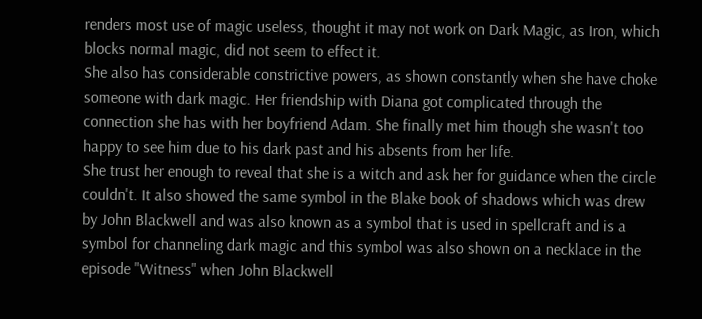renders most use of magic useless, thought it may not work on Dark Magic, as Iron, which blocks normal magic, did not seem to effect it.
She also has considerable constrictive powers, as shown constantly when she have choke someone with dark magic. Her friendship with Diana got complicated through the connection she has with her boyfriend Adam. She finally met him though she wasn't too happy to see him due to his dark past and his absents from her life.
She trust her enough to reveal that she is a witch and ask her for guidance when the circle couldn't. It also showed the same symbol in the Blake book of shadows which was drew by John Blackwell and was also known as a symbol that is used in spellcraft and is a symbol for channeling dark magic and this symbol was also shown on a necklace in the episode "Witness" when John Blackwell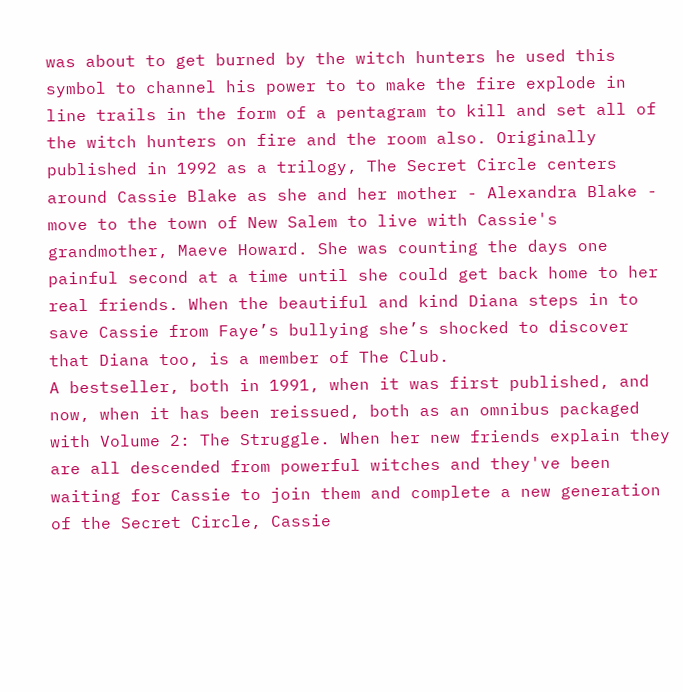was about to get burned by the witch hunters he used this symbol to channel his power to to make the fire explode in line trails in the form of a pentagram to kill and set all of the witch hunters on fire and the room also. Originally published in 1992 as a trilogy, The Secret Circle centers around Cassie Blake as she and her mother - Alexandra Blake - move to the town of New Salem to live with Cassie's grandmother, Maeve Howard. She was counting the days one painful second at a time until she could get back home to her real friends. When the beautiful and kind Diana steps in to save Cassie from Faye’s bullying she’s shocked to discover that Diana too, is a member of The Club.
A bestseller, both in 1991, when it was first published, and now, when it has been reissued, both as an omnibus packaged with Volume 2: The Struggle. When her new friends explain they are all descended from powerful witches and they've been waiting for Cassie to join them and complete a new generation of the Secret Circle, Cassie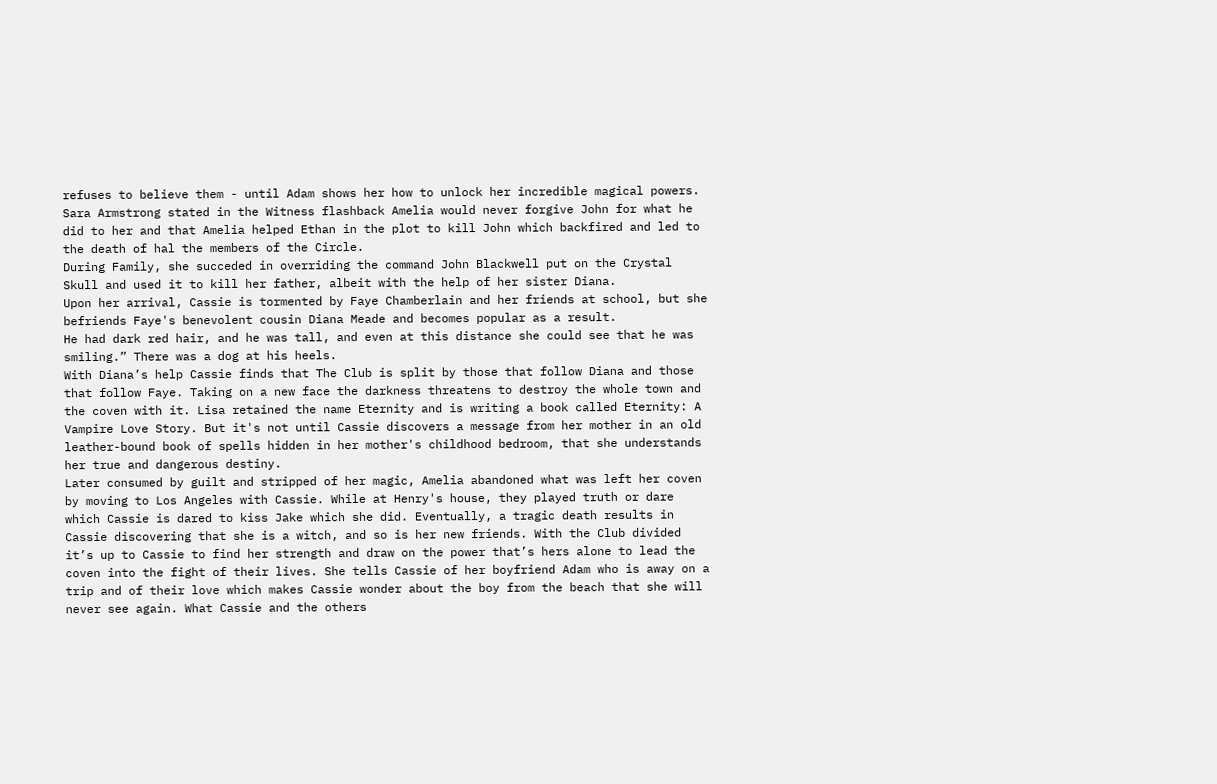refuses to believe them - until Adam shows her how to unlock her incredible magical powers. Sara Armstrong stated in the Witness flashback Amelia would never forgive John for what he did to her and that Amelia helped Ethan in the plot to kill John which backfired and led to the death of hal the members of the Circle.
During Family, she succeded in overriding the command John Blackwell put on the Crystal Skull and used it to kill her father, albeit with the help of her sister Diana.
Upon her arrival, Cassie is tormented by Faye Chamberlain and her friends at school, but she befriends Faye's benevolent cousin Diana Meade and becomes popular as a result.
He had dark red hair, and he was tall, and even at this distance she could see that he was smiling.” There was a dog at his heels.
With Diana’s help Cassie finds that The Club is split by those that follow Diana and those that follow Faye. Taking on a new face the darkness threatens to destroy the whole town and the coven with it. Lisa retained the name Eternity and is writing a book called Eternity: A Vampire Love Story. But it's not until Cassie discovers a message from her mother in an old leather-bound book of spells hidden in her mother's childhood bedroom, that she understands her true and dangerous destiny.
Later consumed by guilt and stripped of her magic, Amelia abandoned what was left her coven by moving to Los Angeles with Cassie. While at Henry's house, they played truth or dare which Cassie is dared to kiss Jake which she did. Eventually, a tragic death results in Cassie discovering that she is a witch, and so is her new friends. With the Club divided it’s up to Cassie to find her strength and draw on the power that’s hers alone to lead the coven into the fight of their lives. She tells Cassie of her boyfriend Adam who is away on a trip and of their love which makes Cassie wonder about the boy from the beach that she will never see again. What Cassie and the others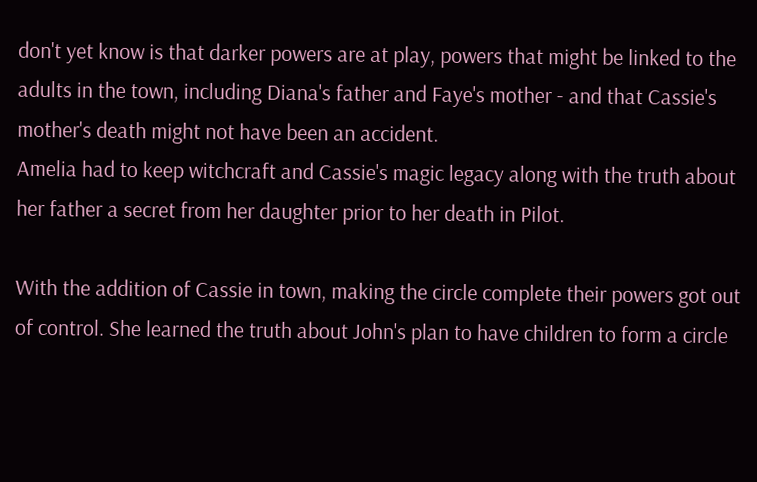don't yet know is that darker powers are at play, powers that might be linked to the adults in the town, including Diana's father and Faye's mother - and that Cassie's mother's death might not have been an accident.
Amelia had to keep witchcraft and Cassie's magic legacy along with the truth about her father a secret from her daughter prior to her death in Pilot.

With the addition of Cassie in town, making the circle complete their powers got out of control. She learned the truth about John's plan to have children to form a circle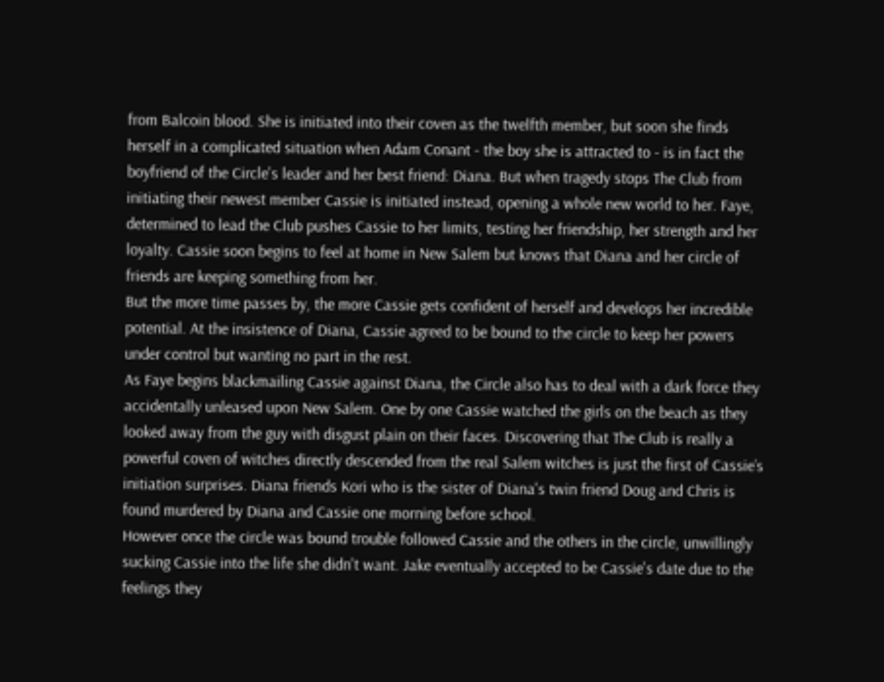from Balcoin blood. She is initiated into their coven as the twelfth member, but soon she finds herself in a complicated situation when Adam Conant - the boy she is attracted to - is in fact the boyfriend of the Circle's leader and her best friend: Diana. But when tragedy stops The Club from initiating their newest member Cassie is initiated instead, opening a whole new world to her. Faye, determined to lead the Club pushes Cassie to her limits, testing her friendship, her strength and her loyalty. Cassie soon begins to feel at home in New Salem but knows that Diana and her circle of friends are keeping something from her.
But the more time passes by, the more Cassie gets confident of herself and develops her incredible potential. At the insistence of Diana, Cassie agreed to be bound to the circle to keep her powers under control but wanting no part in the rest.
As Faye begins blackmailing Cassie against Diana, the Circle also has to deal with a dark force they accidentally unleased upon New Salem. One by one Cassie watched the girls on the beach as they looked away from the guy with disgust plain on their faces. Discovering that The Club is really a powerful coven of witches directly descended from the real Salem witches is just the first of Cassie’s initiation surprises. Diana friends Kori who is the sister of Diana's twin friend Doug and Chris is found murdered by Diana and Cassie one morning before school.
However once the circle was bound trouble followed Cassie and the others in the circle, unwillingly sucking Cassie into the life she didn't want. Jake eventually accepted to be Cassie's date due to the feelings they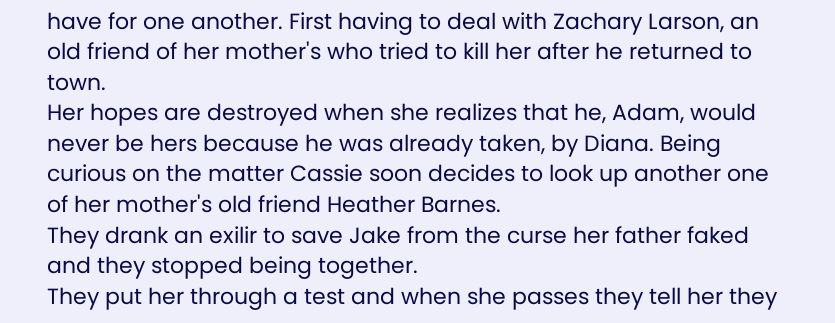have for one another. First having to deal with Zachary Larson, an old friend of her mother's who tried to kill her after he returned to town.
Her hopes are destroyed when she realizes that he, Adam, would never be hers because he was already taken, by Diana. Being curious on the matter Cassie soon decides to look up another one of her mother's old friend Heather Barnes.
They drank an exilir to save Jake from the curse her father faked and they stopped being together.
They put her through a test and when she passes they tell her they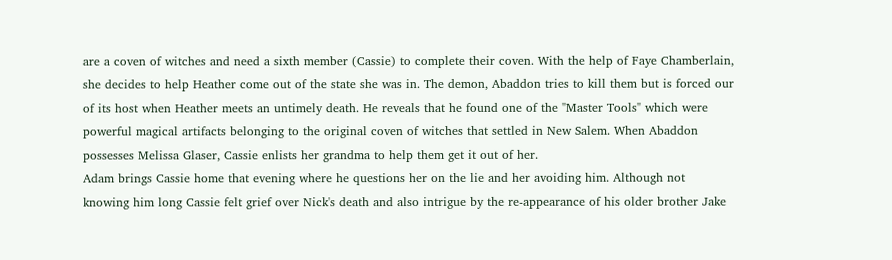are a coven of witches and need a sixth member (Cassie) to complete their coven. With the help of Faye Chamberlain, she decides to help Heather come out of the state she was in. The demon, Abaddon tries to kill them but is forced our of its host when Heather meets an untimely death. He reveals that he found one of the "Master Tools" which were powerful magical artifacts belonging to the original coven of witches that settled in New Salem. When Abaddon possesses Melissa Glaser, Cassie enlists her grandma to help them get it out of her.
Adam brings Cassie home that evening where he questions her on the lie and her avoiding him. Although not knowing him long Cassie felt grief over Nick's death and also intrigue by the re-appearance of his older brother Jake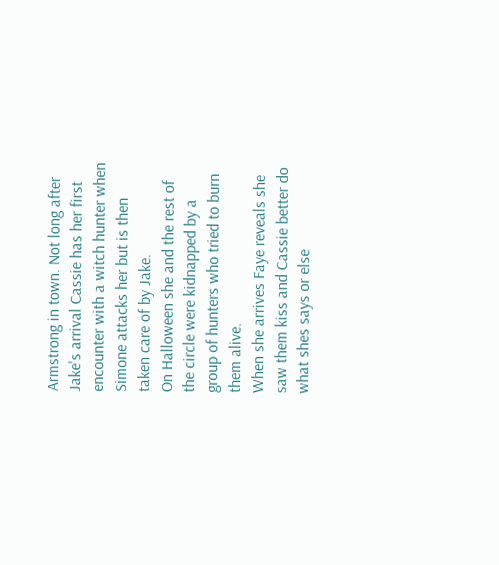Armstrong in town. Not long after Jake's arrival Cassie has her first encounter with a witch hunter when Simone attacks her but is then taken care of by Jake.
On Halloween she and the rest of the circle were kidnapped by a group of hunters who tried to burn them alive.
When she arrives Faye reveals she saw them kiss and Cassie better do what shes says or else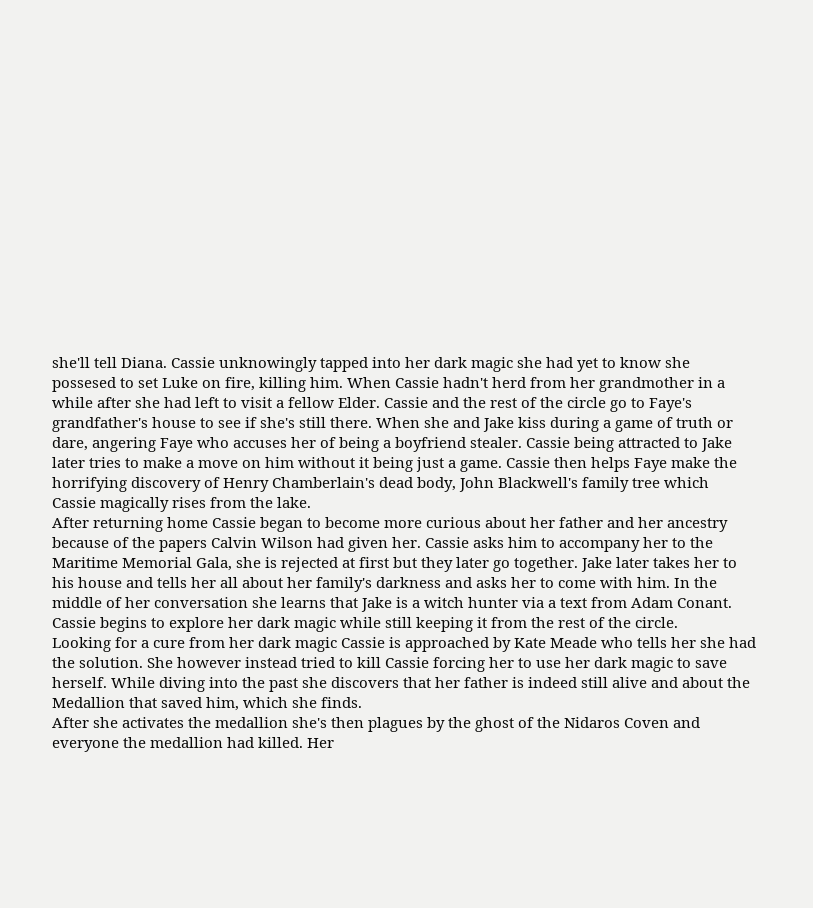she'll tell Diana. Cassie unknowingly tapped into her dark magic she had yet to know she possesed to set Luke on fire, killing him. When Cassie hadn't herd from her grandmother in a while after she had left to visit a fellow Elder. Cassie and the rest of the circle go to Faye's grandfather's house to see if she's still there. When she and Jake kiss during a game of truth or dare, angering Faye who accuses her of being a boyfriend stealer. Cassie being attracted to Jake later tries to make a move on him without it being just a game. Cassie then helps Faye make the horrifying discovery of Henry Chamberlain's dead body, John Blackwell's family tree which Cassie magically rises from the lake.
After returning home Cassie began to become more curious about her father and her ancestry because of the papers Calvin Wilson had given her. Cassie asks him to accompany her to the Maritime Memorial Gala, she is rejected at first but they later go together. Jake later takes her to his house and tells her all about her family's darkness and asks her to come with him. In the middle of her conversation she learns that Jake is a witch hunter via a text from Adam Conant. Cassie begins to explore her dark magic while still keeping it from the rest of the circle.
Looking for a cure from her dark magic Cassie is approached by Kate Meade who tells her she had the solution. She however instead tried to kill Cassie forcing her to use her dark magic to save herself. While diving into the past she discovers that her father is indeed still alive and about the Medallion that saved him, which she finds.
After she activates the medallion she's then plagues by the ghost of the Nidaros Coven and everyone the medallion had killed. Her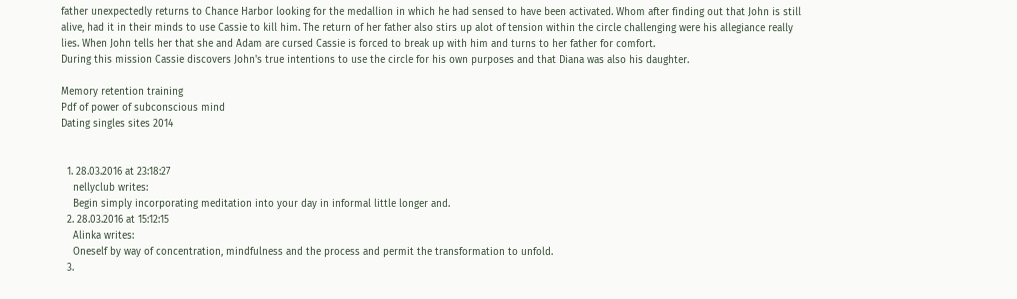father unexpectedly returns to Chance Harbor looking for the medallion in which he had sensed to have been activated. Whom after finding out that John is still alive, had it in their minds to use Cassie to kill him. The return of her father also stirs up alot of tension within the circle challenging were his allegiance really lies. When John tells her that she and Adam are cursed Cassie is forced to break up with him and turns to her father for comfort.
During this mission Cassie discovers John's true intentions to use the circle for his own purposes and that Diana was also his daughter.

Memory retention training
Pdf of power of subconscious mind
Dating singles sites 2014


  1. 28.03.2016 at 23:18:27
    nellyclub writes:
    Begin simply incorporating meditation into your day in informal little longer and.
  2. 28.03.2016 at 15:12:15
    Alinka writes:
    Oneself by way of concentration, mindfulness and the process and permit the transformation to unfold.
  3.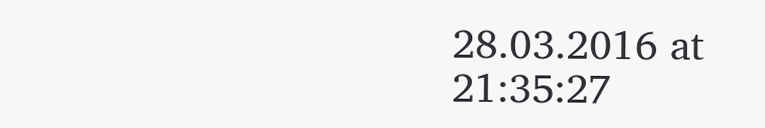28.03.2016 at 21:35:27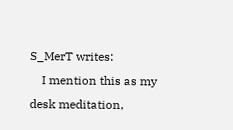S_MerT writes:
    I mention this as my desk meditation,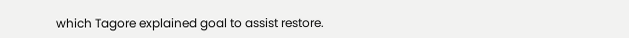which Tagore explained goal to assist restore.